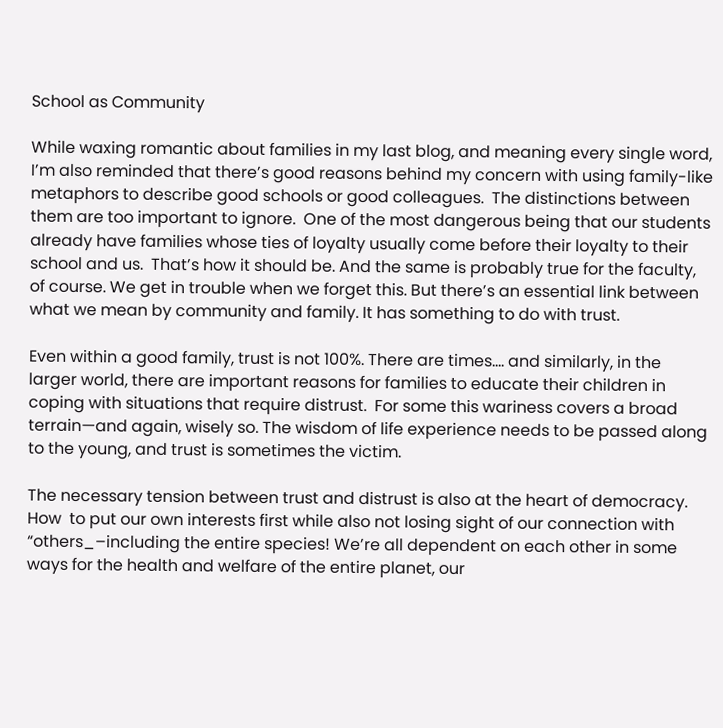School as Community

While waxing romantic about families in my last blog, and meaning every single word, I’m also reminded that there’s good reasons behind my concern with using family-like metaphors to describe good schools or good colleagues.  The distinctions between them are too important to ignore.  One of the most dangerous being that our students already have families whose ties of loyalty usually come before their loyalty to their school and us.  That’s how it should be. And the same is probably true for the faculty, of course. We get in trouble when we forget this. But there’s an essential link between what we mean by community and family. It has something to do with trust.

Even within a good family, trust is not 100%. There are times…. and similarly, in the larger world, there are important reasons for families to educate their children in coping with situations that require distrust.  For some this wariness covers a broad terrain—and again, wisely so. The wisdom of life experience needs to be passed along to the young, and trust is sometimes the victim.

The necessary tension between trust and distrust is also at the heart of democracy. How  to put our own interests first while also not losing sight of our connection with “others_–including the entire species! We’re all dependent on each other in some ways for the health and welfare of the entire planet, our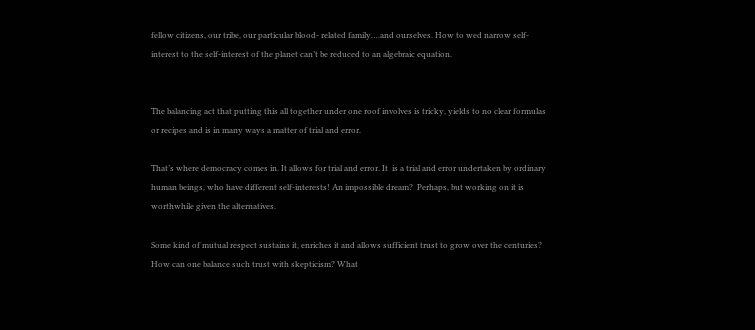fellow citizens, our tribe, our particular blood- related family….and ourselves. How to wed narrow self-interest to the self-interest of the planet can’t be reduced to an algebraic equation.


The balancing act that putting this all together under one roof involves is tricky, yields to no clear formulas or recipes and is in many ways a matter of trial and error.

That’s where democracy comes in. It allows for trial and error. It  is a trial and error undertaken by ordinary human beings, who have different self-interests! An impossible dream?  Perhaps, but working on it is worthwhile given the alternatives.

Some kind of mutual respect sustains it, enriches it and allows sufficient trust to grow over the centuries? How can one balance such trust with skepticism? What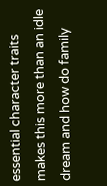essential character traits makes this more than an idle dream and how do family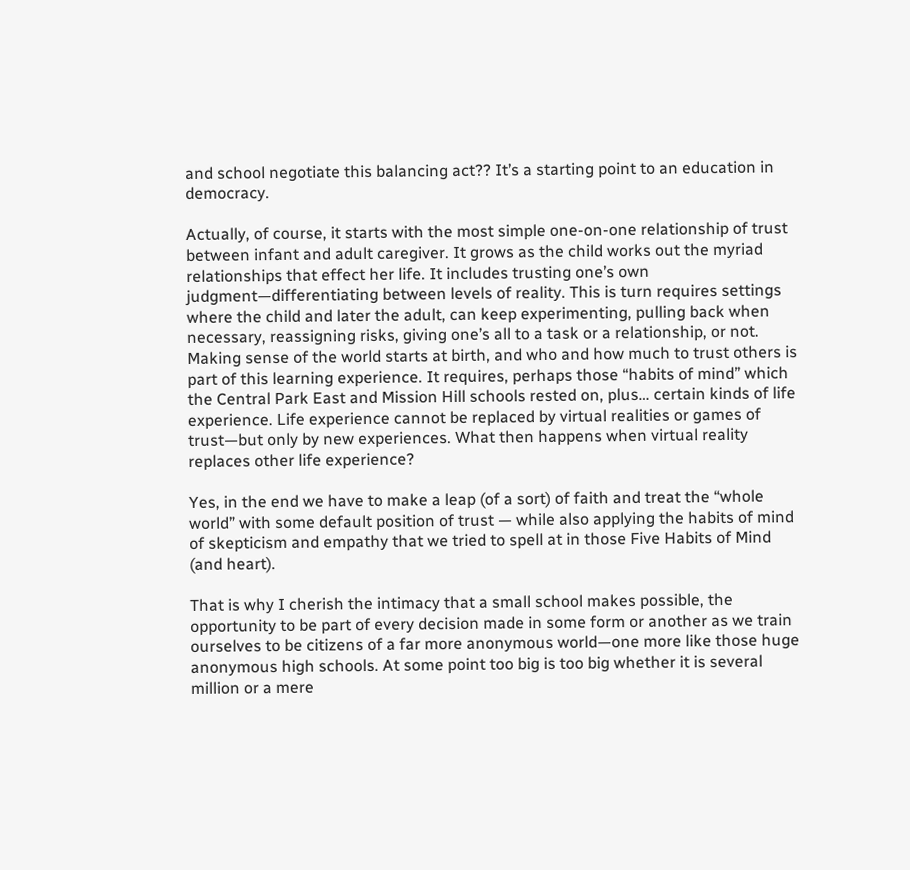and school negotiate this balancing act?? It’s a starting point to an education in democracy.

Actually, of course, it starts with the most simple one-on-one relationship of trust between infant and adult caregiver. It grows as the child works out the myriad relationships that effect her life. It includes trusting one’s own judgment—differentiating between levels of reality. This is turn requires settings where the child and later the adult, can keep experimenting, pulling back when necessary, reassigning risks, giving one’s all to a task or a relationship, or not. Making sense of the world starts at birth, and who and how much to trust others is part of this learning experience. It requires, perhaps those “habits of mind” which the Central Park East and Mission Hill schools rested on, plus… certain kinds of life experience. Life experience cannot be replaced by virtual realities or games of trust—but only by new experiences. What then happens when virtual reality replaces other life experience?

Yes, in the end we have to make a leap (of a sort) of faith and treat the “whole world” with some default position of trust — while also applying the habits of mind of skepticism and empathy that we tried to spell at in those Five Habits of Mind (and heart).

That is why I cherish the intimacy that a small school makes possible, the opportunity to be part of every decision made in some form or another as we train ourselves to be citizens of a far more anonymous world—one more like those huge anonymous high schools. At some point too big is too big whether it is several million or a mere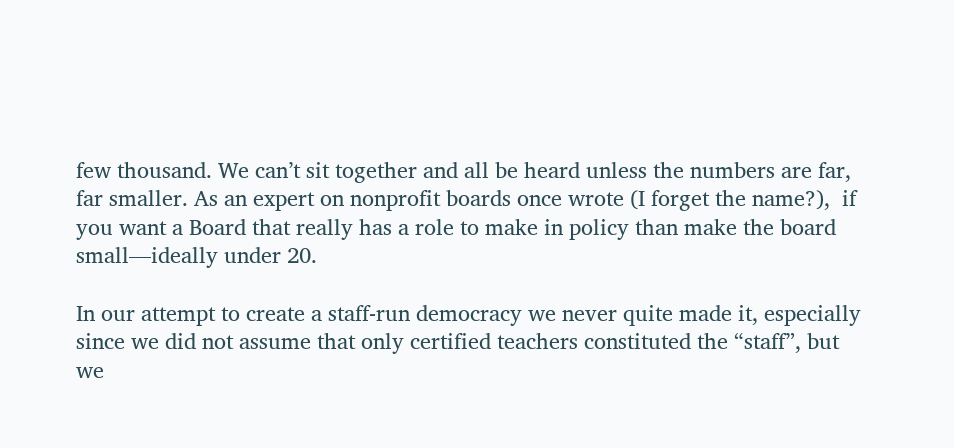few thousand. We can’t sit together and all be heard unless the numbers are far, far smaller. As an expert on nonprofit boards once wrote (I forget the name?),  if you want a Board that really has a role to make in policy than make the board  small—ideally under 20.

In our attempt to create a staff-run democracy we never quite made it, especially since we did not assume that only certified teachers constituted the “staff”, but we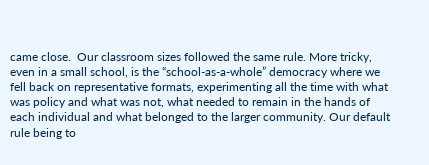came close.  Our classroom sizes followed the same rule. More tricky, even in a small school, is the “school-as-a-whole” democracy where we fell back on representative formats, experimenting all the time with what was policy and what was not, what needed to remain in the hands of each individual and what belonged to the larger community. Our default rule being to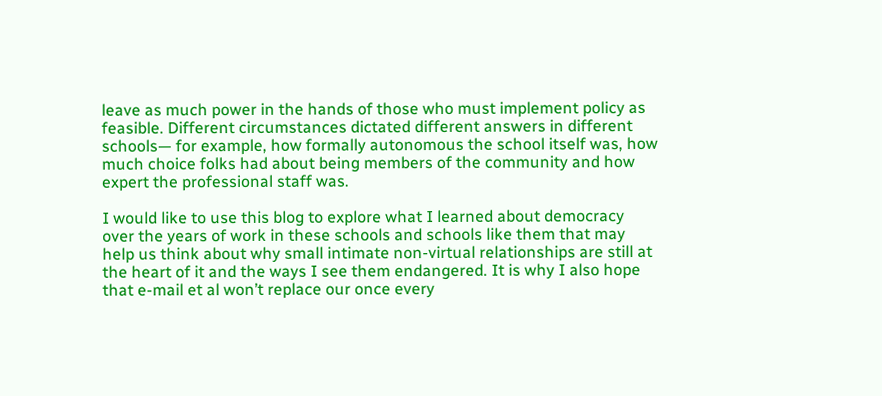leave as much power in the hands of those who must implement policy as feasible. Different circumstances dictated different answers in different schools— for example, how formally autonomous the school itself was, how much choice folks had about being members of the community and how expert the professional staff was.

I would like to use this blog to explore what I learned about democracy over the years of work in these schools and schools like them that may help us think about why small intimate non-virtual relationships are still at the heart of it and the ways I see them endangered. It is why I also hope that e-mail et al won’t replace our once every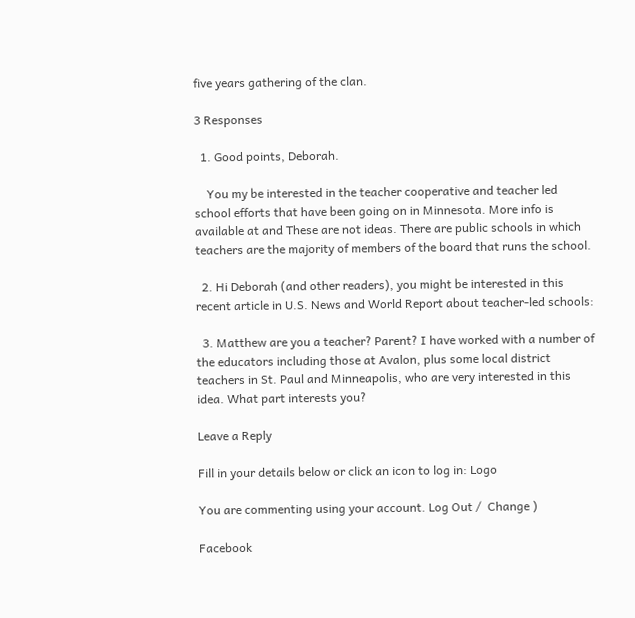five years gathering of the clan.

3 Responses

  1. Good points, Deborah.

    You my be interested in the teacher cooperative and teacher led school efforts that have been going on in Minnesota. More info is available at and These are not ideas. There are public schools in which teachers are the majority of members of the board that runs the school.

  2. Hi Deborah (and other readers), you might be interested in this recent article in U.S. News and World Report about teacher-led schools:

  3. Matthew are you a teacher? Parent? I have worked with a number of the educators including those at Avalon, plus some local district teachers in St. Paul and Minneapolis, who are very interested in this idea. What part interests you?

Leave a Reply

Fill in your details below or click an icon to log in: Logo

You are commenting using your account. Log Out /  Change )

Facebook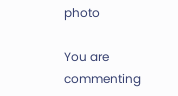photo

You are commenting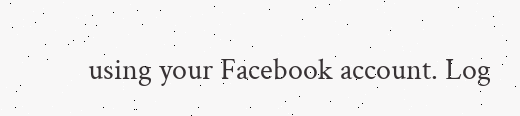using your Facebook account. Log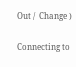Out /  Change )

Connecting to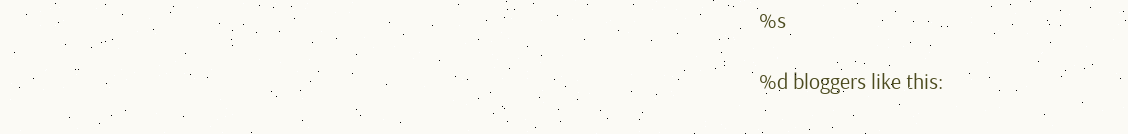%s

%d bloggers like this: